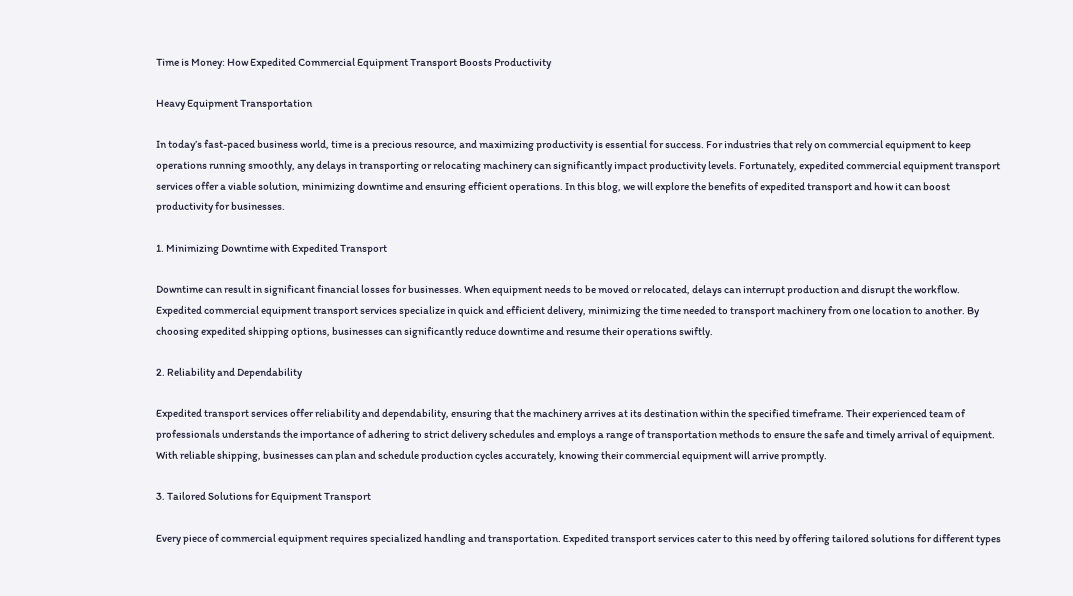Time is Money: How Expedited Commercial Equipment Transport Boosts Productivity

Heavy Equipment Transportation

In today’s fast-paced business world, time is a precious resource, and maximizing productivity is essential for success. For industries that rely on commercial equipment to keep operations running smoothly, any delays in transporting or relocating machinery can significantly impact productivity levels. Fortunately, expedited commercial equipment transport services offer a viable solution, minimizing downtime and ensuring efficient operations. In this blog, we will explore the benefits of expedited transport and how it can boost productivity for businesses.

1. Minimizing Downtime with Expedited Transport

Downtime can result in significant financial losses for businesses. When equipment needs to be moved or relocated, delays can interrupt production and disrupt the workflow. Expedited commercial equipment transport services specialize in quick and efficient delivery, minimizing the time needed to transport machinery from one location to another. By choosing expedited shipping options, businesses can significantly reduce downtime and resume their operations swiftly.

2. Reliability and Dependability

Expedited transport services offer reliability and dependability, ensuring that the machinery arrives at its destination within the specified timeframe. Their experienced team of professionals understands the importance of adhering to strict delivery schedules and employs a range of transportation methods to ensure the safe and timely arrival of equipment. With reliable shipping, businesses can plan and schedule production cycles accurately, knowing their commercial equipment will arrive promptly.

3. Tailored Solutions for Equipment Transport

Every piece of commercial equipment requires specialized handling and transportation. Expedited transport services cater to this need by offering tailored solutions for different types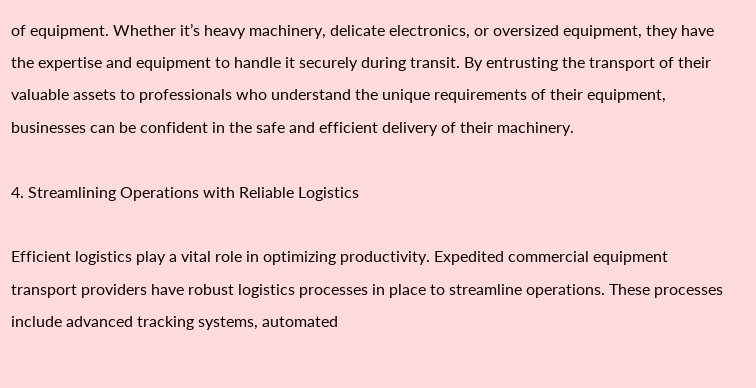of equipment. Whether it’s heavy machinery, delicate electronics, or oversized equipment, they have the expertise and equipment to handle it securely during transit. By entrusting the transport of their valuable assets to professionals who understand the unique requirements of their equipment, businesses can be confident in the safe and efficient delivery of their machinery.

4. Streamlining Operations with Reliable Logistics

Efficient logistics play a vital role in optimizing productivity. Expedited commercial equipment transport providers have robust logistics processes in place to streamline operations. These processes include advanced tracking systems, automated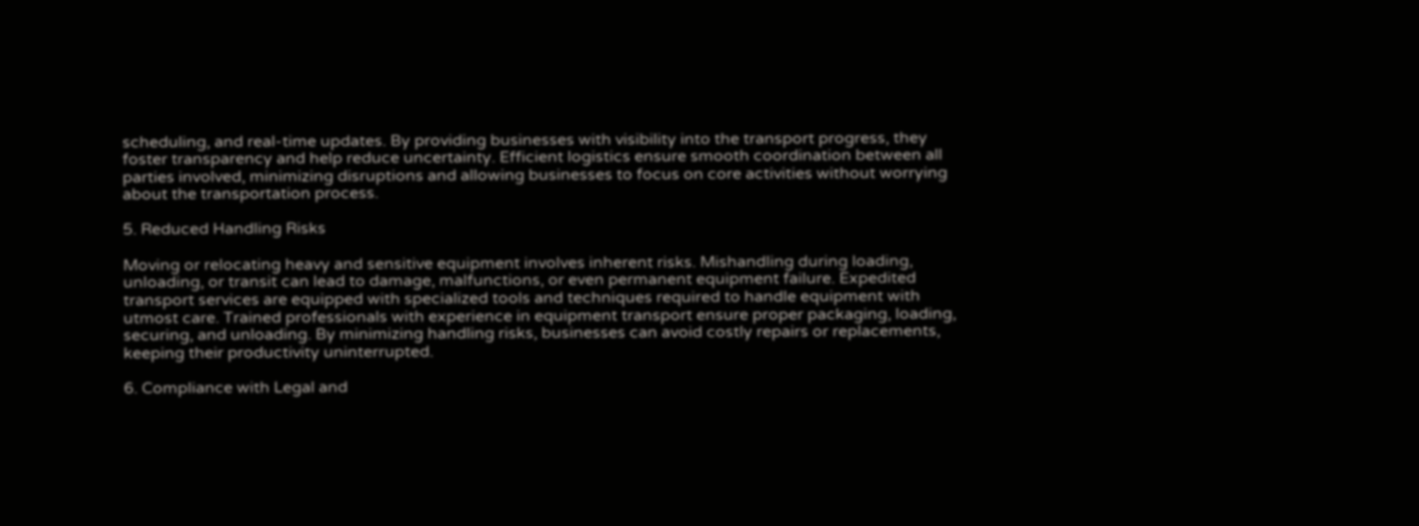scheduling, and real-time updates. By providing businesses with visibility into the transport progress, they foster transparency and help reduce uncertainty. Efficient logistics ensure smooth coordination between all parties involved, minimizing disruptions and allowing businesses to focus on core activities without worrying about the transportation process.

5. Reduced Handling Risks

Moving or relocating heavy and sensitive equipment involves inherent risks. Mishandling during loading, unloading, or transit can lead to damage, malfunctions, or even permanent equipment failure. Expedited transport services are equipped with specialized tools and techniques required to handle equipment with utmost care. Trained professionals with experience in equipment transport ensure proper packaging, loading, securing, and unloading. By minimizing handling risks, businesses can avoid costly repairs or replacements, keeping their productivity uninterrupted.

6. Compliance with Legal and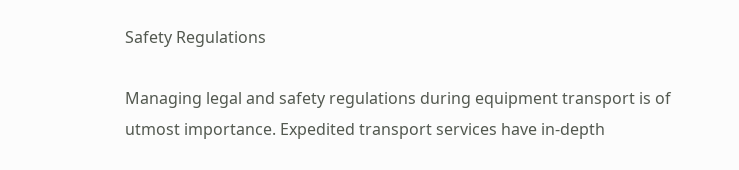Safety Regulations

Managing legal and safety regulations during equipment transport is of utmost importance. Expedited transport services have in-depth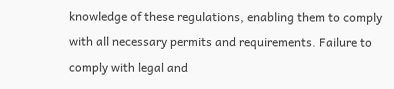knowledge of these regulations, enabling them to comply with all necessary permits and requirements. Failure to comply with legal and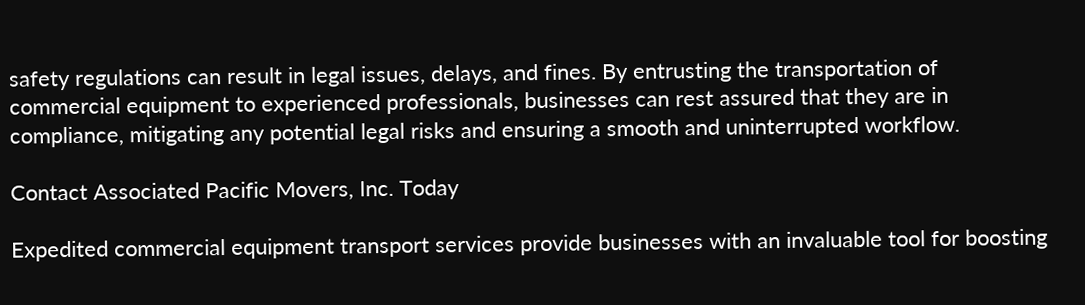safety regulations can result in legal issues, delays, and fines. By entrusting the transportation of commercial equipment to experienced professionals, businesses can rest assured that they are in compliance, mitigating any potential legal risks and ensuring a smooth and uninterrupted workflow.

Contact Associated Pacific Movers, Inc. Today

Expedited commercial equipment transport services provide businesses with an invaluable tool for boosting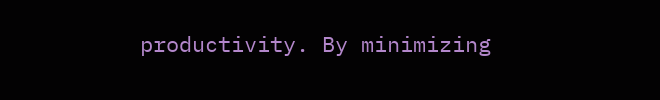productivity. By minimizing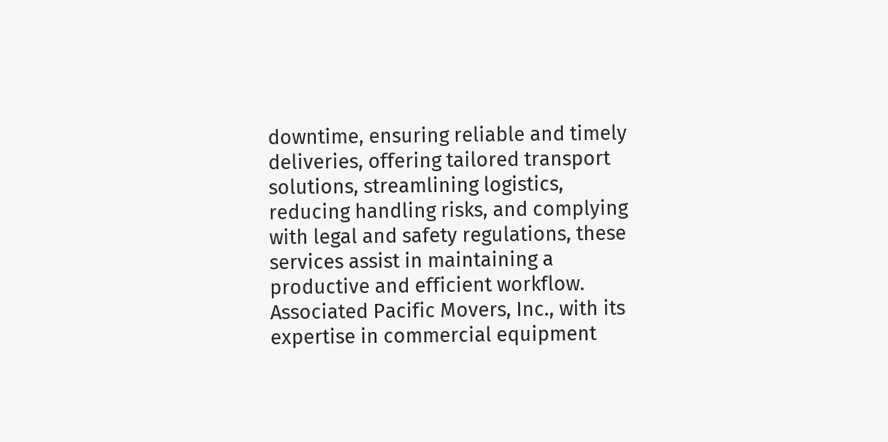downtime, ensuring reliable and timely deliveries, offering tailored transport solutions, streamlining logistics, reducing handling risks, and complying with legal and safety regulations, these services assist in maintaining a productive and efficient workflow. Associated Pacific Movers, Inc., with its expertise in commercial equipment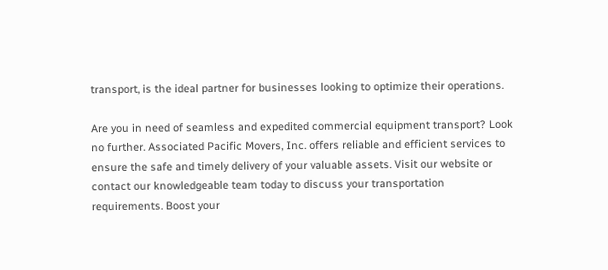transport, is the ideal partner for businesses looking to optimize their operations.

Are you in need of seamless and expedited commercial equipment transport? Look no further. Associated Pacific Movers, Inc. offers reliable and efficient services to ensure the safe and timely delivery of your valuable assets. Visit our website or contact our knowledgeable team today to discuss your transportation requirements. Boost your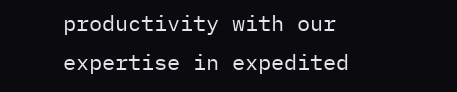productivity with our expertise in expedited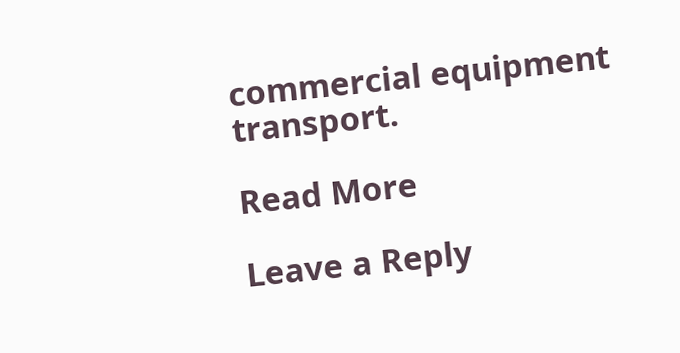commercial equipment transport.

Read More

Leave a Reply